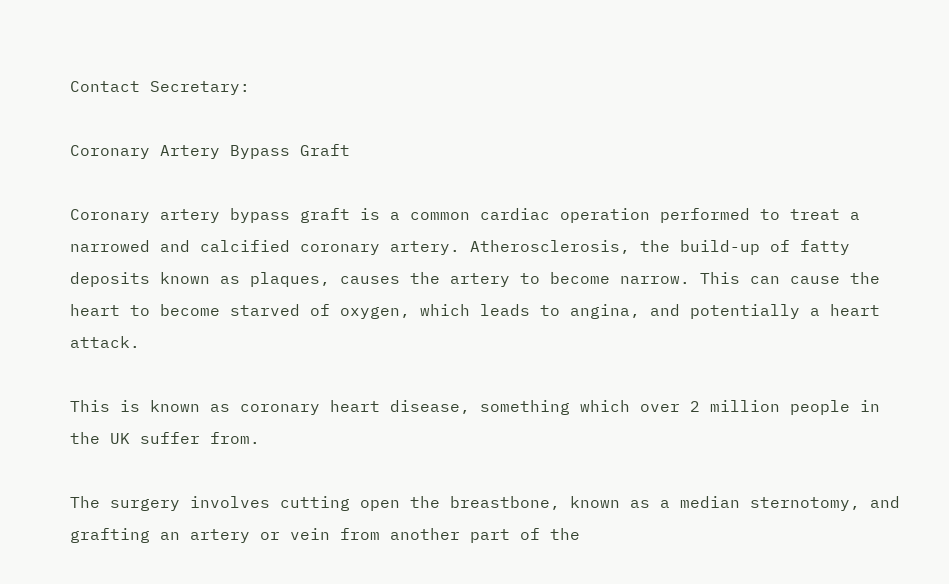Contact Secretary:

Coronary Artery Bypass Graft

Coronary artery bypass graft is a common cardiac operation performed to treat a narrowed and calcified coronary artery. Atherosclerosis, the build-up of fatty deposits known as plaques, causes the artery to become narrow. This can cause the heart to become starved of oxygen, which leads to angina, and potentially a heart attack.

This is known as coronary heart disease, something which over 2 million people in the UK suffer from.

The surgery involves cutting open the breastbone, known as a median sternotomy, and grafting an artery or vein from another part of the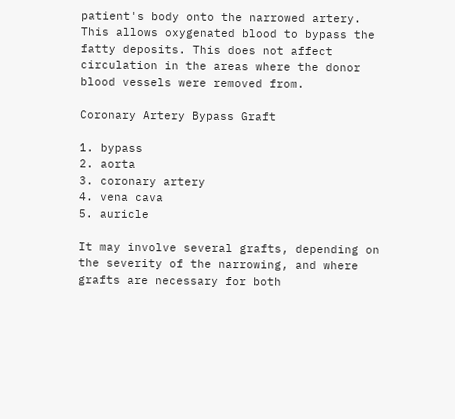patient's body onto the narrowed artery. This allows oxygenated blood to bypass the fatty deposits. This does not affect circulation in the areas where the donor blood vessels were removed from.

Coronary Artery Bypass Graft

1. bypass
2. aorta
3. coronary artery
4. vena cava
5. auricle

It may involve several grafts, depending on the severity of the narrowing, and where grafts are necessary for both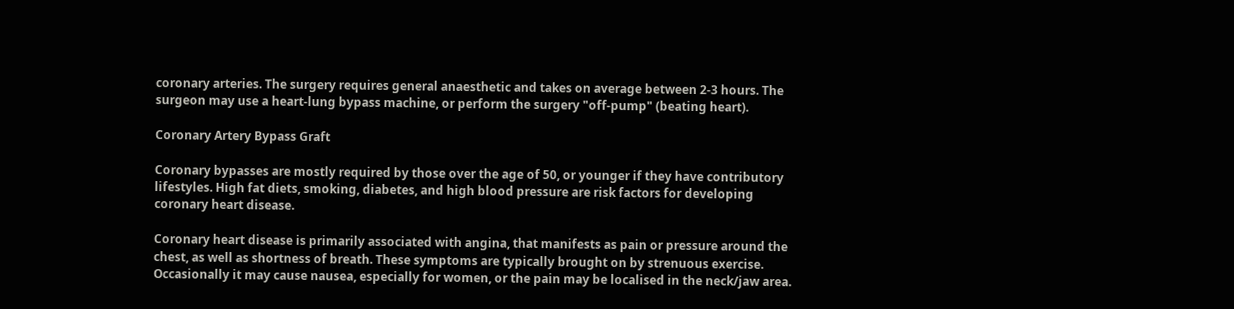coronary arteries. The surgery requires general anaesthetic and takes on average between 2-3 hours. The surgeon may use a heart-lung bypass machine, or perform the surgery "off-pump" (beating heart).

Coronary Artery Bypass Graft

Coronary bypasses are mostly required by those over the age of 50, or younger if they have contributory lifestyles. High fat diets, smoking, diabetes, and high blood pressure are risk factors for developing coronary heart disease.

Coronary heart disease is primarily associated with angina, that manifests as pain or pressure around the chest, as well as shortness of breath. These symptoms are typically brought on by strenuous exercise. Occasionally it may cause nausea, especially for women, or the pain may be localised in the neck/jaw area.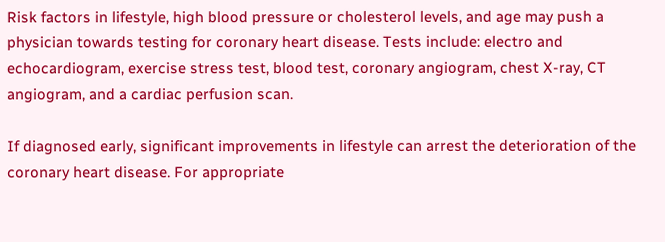Risk factors in lifestyle, high blood pressure or cholesterol levels, and age may push a physician towards testing for coronary heart disease. Tests include: electro and echocardiogram, exercise stress test, blood test, coronary angiogram, chest X-ray, CT angiogram, and a cardiac perfusion scan.

If diagnosed early, significant improvements in lifestyle can arrest the deterioration of the coronary heart disease. For appropriate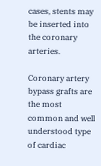cases, stents may be inserted into the coronary arteries.

Coronary artery bypass grafts are the most common and well understood type of cardiac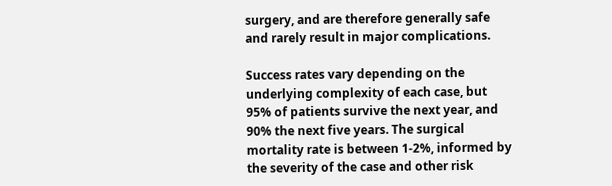surgery, and are therefore generally safe and rarely result in major complications.

Success rates vary depending on the underlying complexity of each case, but 95% of patients survive the next year, and 90% the next five years. The surgical mortality rate is between 1-2%, informed by the severity of the case and other risk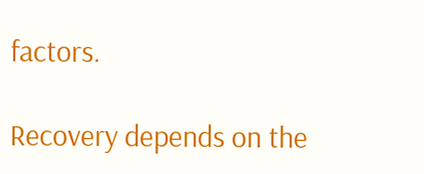factors.

Recovery depends on the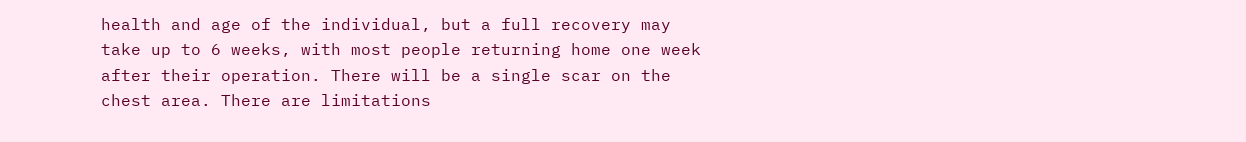health and age of the individual, but a full recovery may take up to 6 weeks, with most people returning home one week after their operation. There will be a single scar on the chest area. There are limitations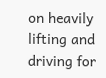on heavily lifting and driving for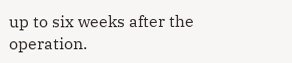up to six weeks after the operation.